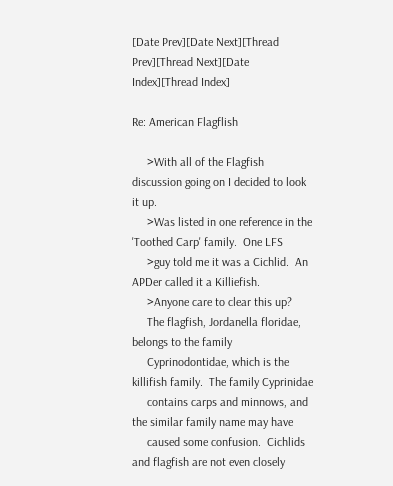[Date Prev][Date Next][Thread Prev][Thread Next][Date Index][Thread Index]

Re: American Flagflish

     >With all of the Flagfish discussion going on I decided to look it up.
     >Was listed in one reference in the 'Toothed Carp' family.  One LFS
     >guy told me it was a Cichlid.  An APDer called it a Killiefish.
     >Anyone care to clear this up?
     The flagfish, Jordanella floridae, belongs to the family
     Cyprinodontidae, which is the killifish family.  The family Cyprinidae
     contains carps and minnows, and the similar family name may have
     caused some confusion.  Cichlids and flagfish are not even closely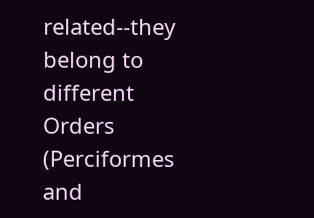related--they belong to different Orders (Perciformes and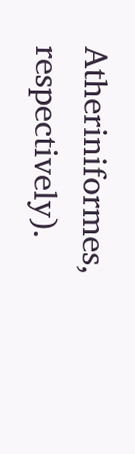Atheriniformes, respectively).